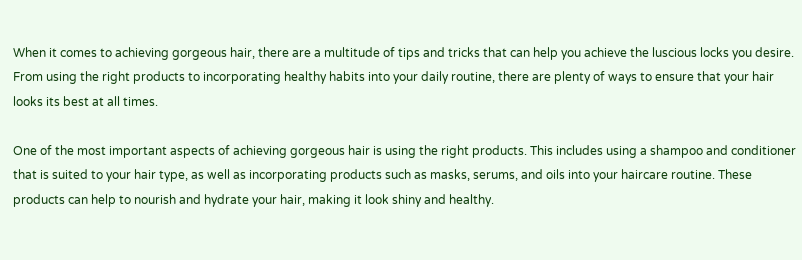When it comes to achieving gorgeous hair, there are a multitude of tips and tricks that can help you achieve the luscious locks you desire. From using the right products to incorporating healthy habits into your daily routine, there are plenty of ways to ensure that your hair looks its best at all times.

One of the most important aspects of achieving gorgeous hair is using the right products. This includes using a shampoo and conditioner that is suited to your hair type, as well as incorporating products such as masks, serums, and oils into your haircare routine. These products can help to nourish and hydrate your hair, making it look shiny and healthy.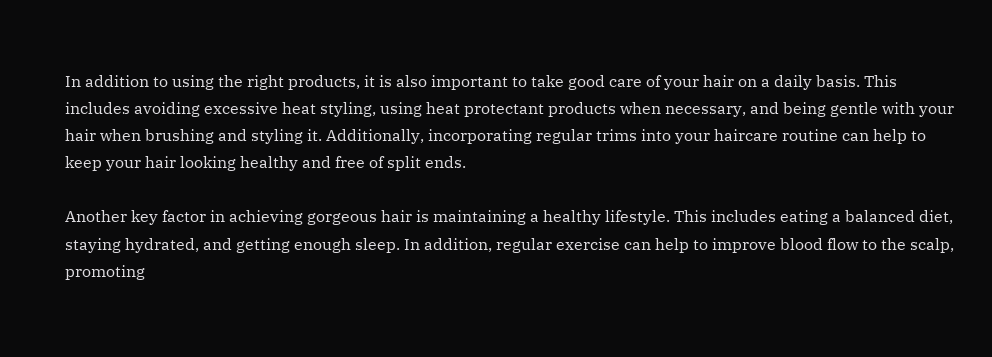In addition to using the right products, it is also important to take good care of your hair on a daily basis. This includes avoiding excessive heat styling, using heat protectant products when necessary, and being gentle with your hair when brushing and styling it. Additionally, incorporating regular trims into your haircare routine can help to keep your hair looking healthy and free of split ends.

Another key factor in achieving gorgeous hair is maintaining a healthy lifestyle. This includes eating a balanced diet, staying hydrated, and getting enough sleep. In addition, regular exercise can help to improve blood flow to the scalp, promoting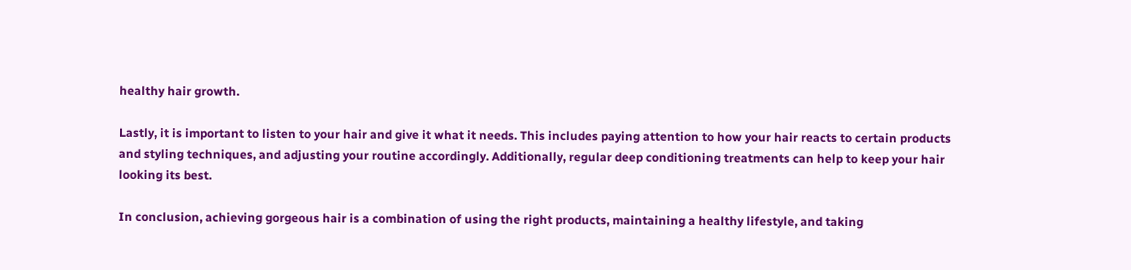healthy hair growth.

Lastly, it is important to listen to your hair and give it what it needs. This includes paying attention to how your hair reacts to certain products and styling techniques, and adjusting your routine accordingly. Additionally, regular deep conditioning treatments can help to keep your hair looking its best.

In conclusion, achieving gorgeous hair is a combination of using the right products, maintaining a healthy lifestyle, and taking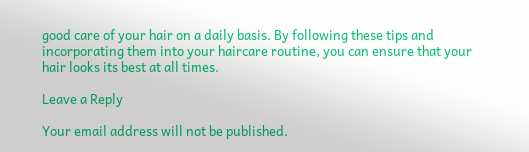good care of your hair on a daily basis. By following these tips and incorporating them into your haircare routine, you can ensure that your hair looks its best at all times.

Leave a Reply

Your email address will not be published.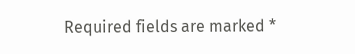Required fields are marked *